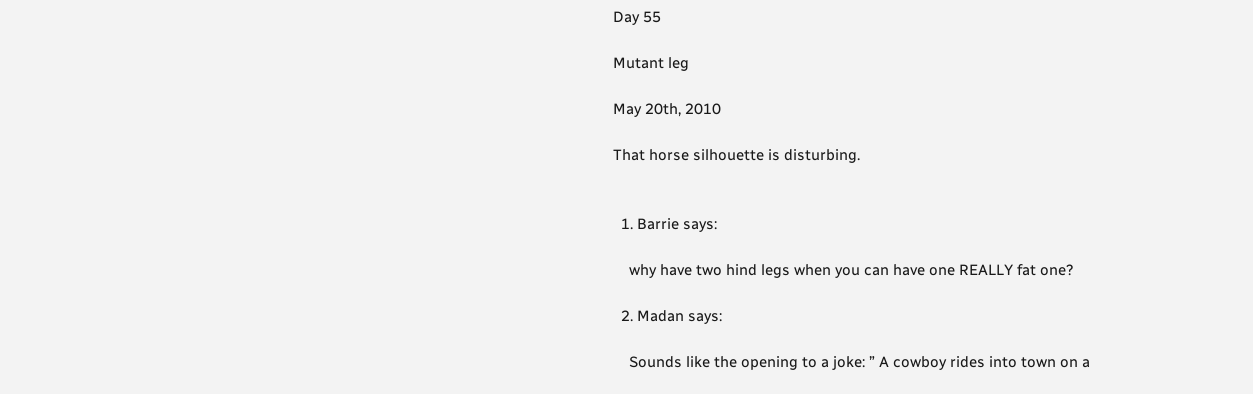Day 55

Mutant leg

May 20th, 2010

That horse silhouette is disturbing.


  1. Barrie says:

    why have two hind legs when you can have one REALLY fat one?

  2. Madan says:

    Sounds like the opening to a joke: ” A cowboy rides into town on a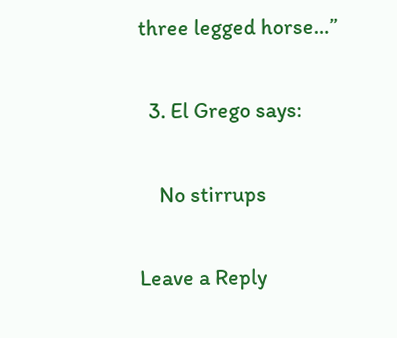three legged horse…”

  3. El Grego says:

    No stirrups

Leave a Reply